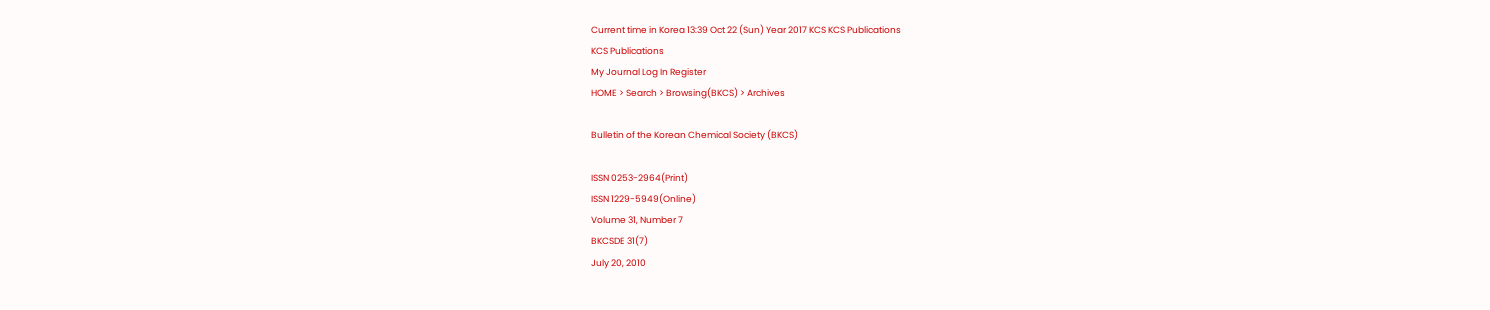Current time in Korea 13:39 Oct 22 (Sun) Year 2017 KCS KCS Publications
KCS Publications
My Journal Log In Register
HOME > Search > Browsing(BKCS) > Archives

Bulletin of the Korean Chemical Society (BKCS)

ISSN 0253-2964(Print)
ISSN 1229-5949(Online)
Volume 31, Number 7
BKCSDE 31(7)
July 20, 2010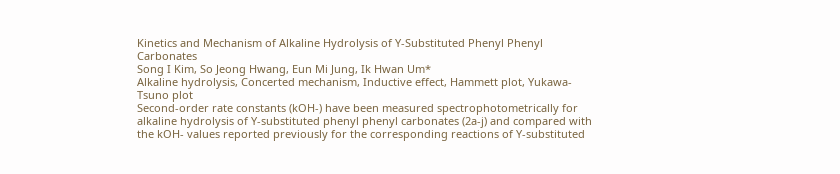Kinetics and Mechanism of Alkaline Hydrolysis of Y-Substituted Phenyl Phenyl Carbonates
Song I Kim, So Jeong Hwang, Eun Mi Jung, Ik Hwan Um*
Alkaline hydrolysis, Concerted mechanism, Inductive effect, Hammett plot, Yukawa-Tsuno plot
Second-order rate constants (kOH-) have been measured spectrophotometrically for alkaline hydrolysis of Y-substituted phenyl phenyl carbonates (2a-j) and compared with the kOH- values reported previously for the corresponding reactions of Y-substituted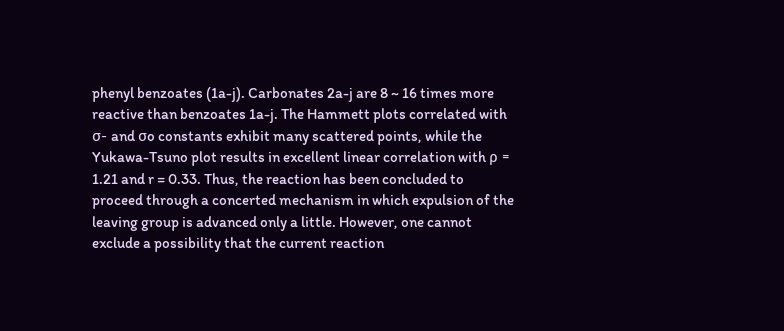phenyl benzoates (1a-j). Carbonates 2a-j are 8 ~ 16 times more reactive than benzoates 1a-j. The Hammett plots correlated with σ- and σo constants exhibit many scattered points, while the Yukawa-Tsuno plot results in excellent linear correlation with ρ = 1.21 and r = 0.33. Thus, the reaction has been concluded to proceed through a concerted mechanism in which expulsion of the leaving group is advanced only a little. However, one cannot exclude a possibility that the current reaction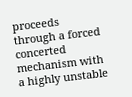proceeds through a forced concerted mechanism with a highly unstable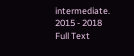intermediate.
2015 - 2018
Full Text